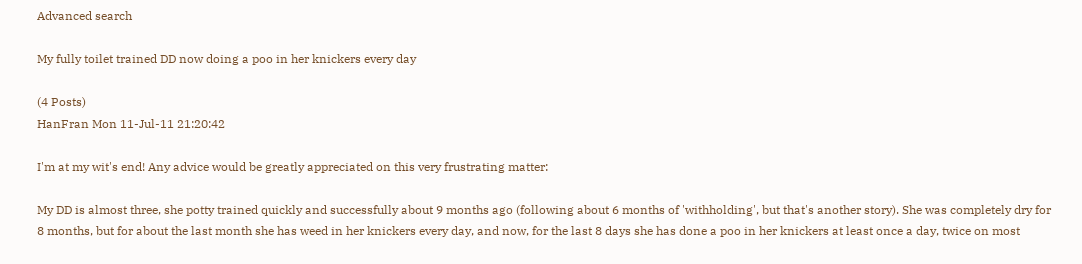Advanced search

My fully toilet trained DD now doing a poo in her knickers every day

(4 Posts)
HanFran Mon 11-Jul-11 21:20:42

I'm at my wit's end! Any advice would be greatly appreciated on this very frustrating matter:

My DD is almost three, she potty trained quickly and successfully about 9 months ago (following about 6 months of 'withholding', but that's another story). She was completely dry for 8 months, but for about the last month she has weed in her knickers every day, and now, for the last 8 days she has done a poo in her knickers at least once a day, twice on most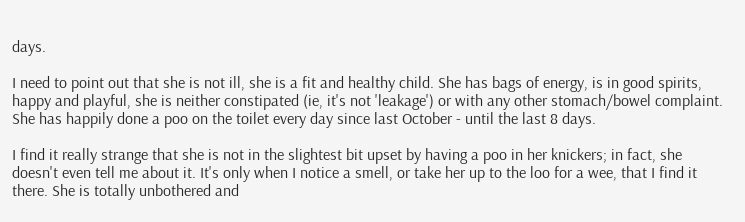days.

I need to point out that she is not ill, she is a fit and healthy child. She has bags of energy, is in good spirits, happy and playful, she is neither constipated (ie, it's not 'leakage') or with any other stomach/bowel complaint. She has happily done a poo on the toilet every day since last October - until the last 8 days.

I find it really strange that she is not in the slightest bit upset by having a poo in her knickers; in fact, she doesn't even tell me about it. It's only when I notice a smell, or take her up to the loo for a wee, that I find it there. She is totally unbothered and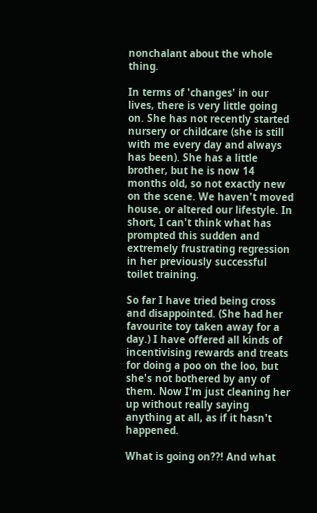nonchalant about the whole thing.

In terms of 'changes' in our lives, there is very little going on. She has not recently started nursery or childcare (she is still with me every day and always has been). She has a little brother, but he is now 14 months old, so not exactly new on the scene. We haven't moved house, or altered our lifestyle. In short, I can't think what has prompted this sudden and extremely frustrating regression in her previously successful toilet training.

So far I have tried being cross and disappointed. (She had her favourite toy taken away for a day.) I have offered all kinds of incentivising rewards and treats for doing a poo on the loo, but she's not bothered by any of them. Now I'm just cleaning her up without really saying anything at all, as if it hasn't happened.

What is going on??! And what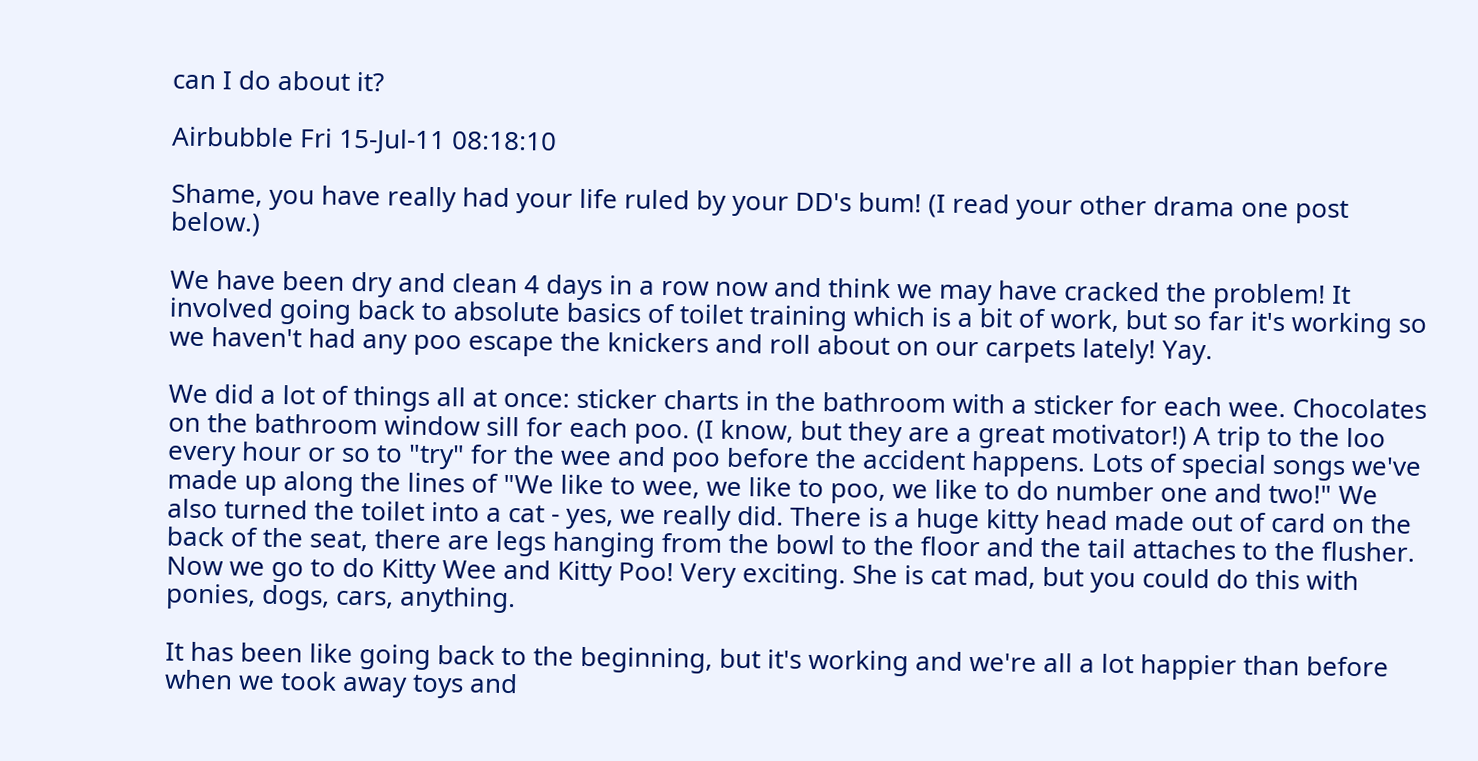can I do about it?

Airbubble Fri 15-Jul-11 08:18:10

Shame, you have really had your life ruled by your DD's bum! (I read your other drama one post below.)

We have been dry and clean 4 days in a row now and think we may have cracked the problem! It involved going back to absolute basics of toilet training which is a bit of work, but so far it's working so we haven't had any poo escape the knickers and roll about on our carpets lately! Yay.

We did a lot of things all at once: sticker charts in the bathroom with a sticker for each wee. Chocolates on the bathroom window sill for each poo. (I know, but they are a great motivator!) A trip to the loo every hour or so to "try" for the wee and poo before the accident happens. Lots of special songs we've made up along the lines of "We like to wee, we like to poo, we like to do number one and two!" We also turned the toilet into a cat - yes, we really did. There is a huge kitty head made out of card on the back of the seat, there are legs hanging from the bowl to the floor and the tail attaches to the flusher. Now we go to do Kitty Wee and Kitty Poo! Very exciting. She is cat mad, but you could do this with ponies, dogs, cars, anything.

It has been like going back to the beginning, but it's working and we're all a lot happier than before when we took away toys and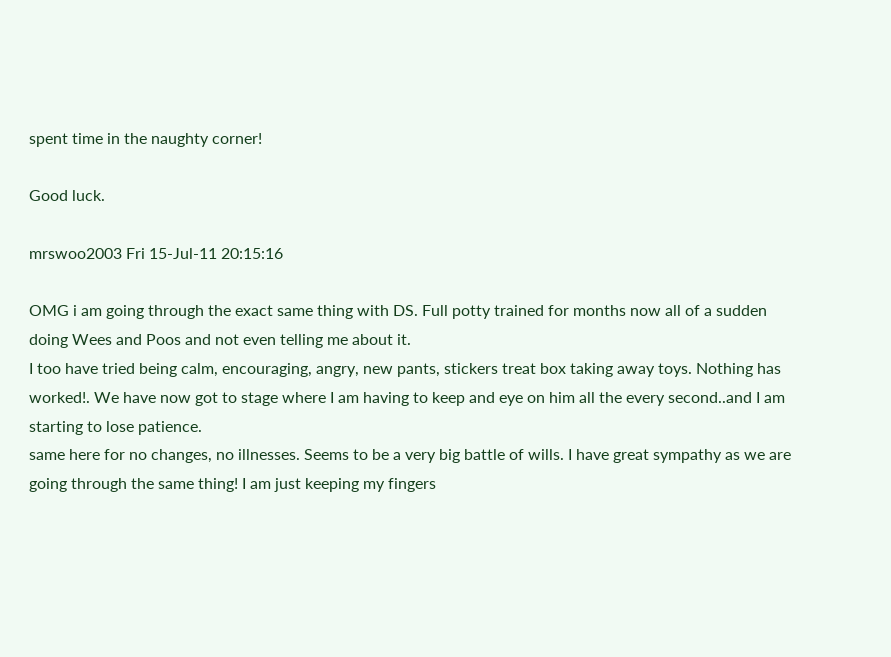spent time in the naughty corner!

Good luck.

mrswoo2003 Fri 15-Jul-11 20:15:16

OMG i am going through the exact same thing with DS. Full potty trained for months now all of a sudden doing Wees and Poos and not even telling me about it.
I too have tried being calm, encouraging, angry, new pants, stickers treat box taking away toys. Nothing has worked!. We have now got to stage where I am having to keep and eye on him all the every second..and I am starting to lose patience.
same here for no changes, no illnesses. Seems to be a very big battle of wills. I have great sympathy as we are going through the same thing! I am just keeping my fingers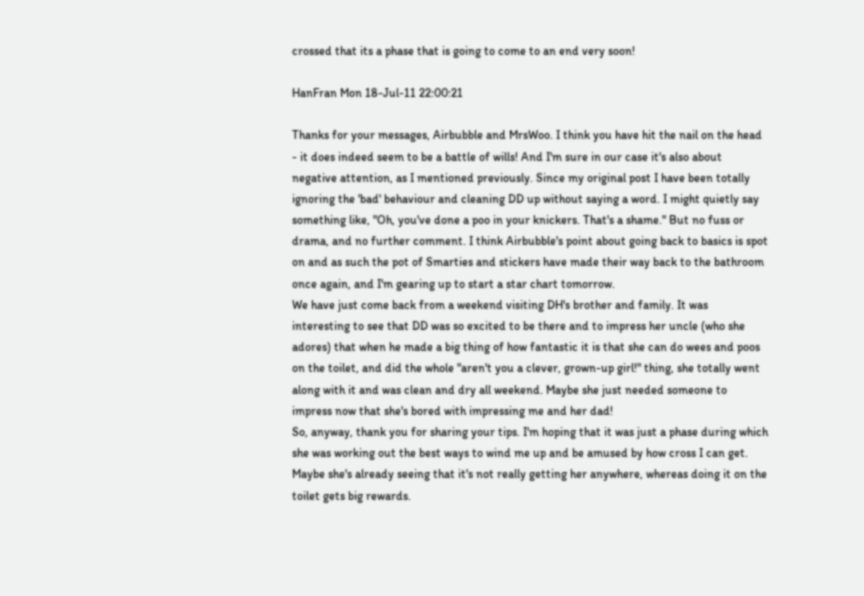crossed that its a phase that is going to come to an end very soon!

HanFran Mon 18-Jul-11 22:00:21

Thanks for your messages, Airbubble and MrsWoo. I think you have hit the nail on the head - it does indeed seem to be a battle of wills! And I'm sure in our case it's also about negative attention, as I mentioned previously. Since my original post I have been totally ignoring the 'bad' behaviour and cleaning DD up without saying a word. I might quietly say something like, "Oh, you've done a poo in your knickers. That's a shame." But no fuss or drama, and no further comment. I think Airbubble's point about going back to basics is spot on and as such the pot of Smarties and stickers have made their way back to the bathroom once again, and I'm gearing up to start a star chart tomorrow.
We have just come back from a weekend visiting DH's brother and family. It was interesting to see that DD was so excited to be there and to impress her uncle (who she adores) that when he made a big thing of how fantastic it is that she can do wees and poos on the toilet, and did the whole "aren't you a clever, grown-up girl!" thing, she totally went along with it and was clean and dry all weekend. Maybe she just needed someone to impress now that she's bored with impressing me and her dad!
So, anyway, thank you for sharing your tips. I'm hoping that it was just a phase during which she was working out the best ways to wind me up and be amused by how cross I can get. Maybe she's already seeing that it's not really getting her anywhere, whereas doing it on the toilet gets big rewards.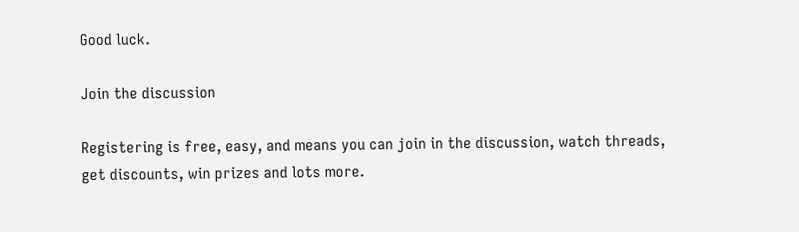Good luck.

Join the discussion

Registering is free, easy, and means you can join in the discussion, watch threads, get discounts, win prizes and lots more.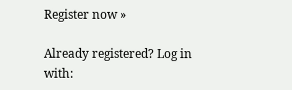Register now »

Already registered? Log in with: